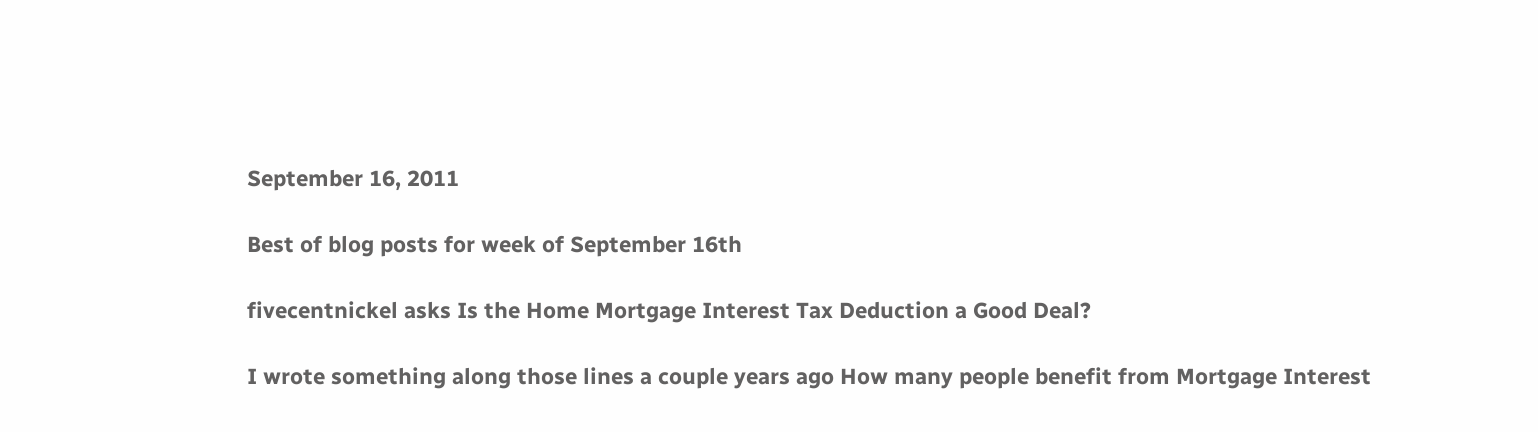September 16, 2011

Best of blog posts for week of September 16th

fivecentnickel asks Is the Home Mortgage Interest Tax Deduction a Good Deal?

I wrote something along those lines a couple years ago How many people benefit from Mortgage Interest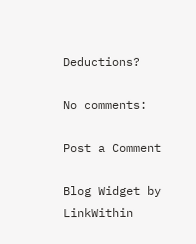Deductions?

No comments:

Post a Comment

Blog Widget by LinkWithin